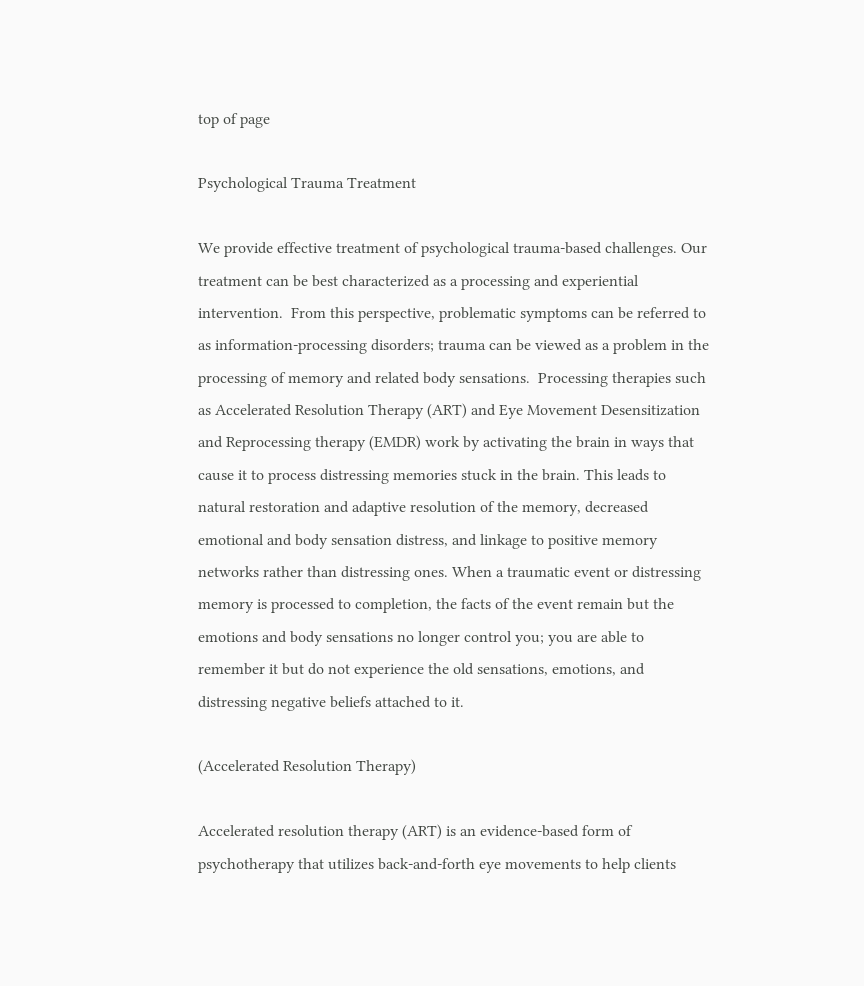top of page

Psychological Trauma Treatment

We provide effective treatment of psychological trauma-based challenges. Our treatment can be best characterized as a processing and experiential intervention.  From this perspective, problematic symptoms can be referred to as information-processing disorders; trauma can be viewed as a problem in the processing of memory and related body sensations.  Processing therapies such as Accelerated Resolution Therapy (ART) and Eye Movement Desensitization and Reprocessing therapy (EMDR) work by activating the brain in ways that cause it to process distressing memories stuck in the brain. This leads to natural restoration and adaptive resolution of the memory, decreased emotional and body sensation distress, and linkage to positive memory networks rather than distressing ones. When a traumatic event or distressing memory is processed to completion, the facts of the event remain but the emotions and body sensations no longer control you; you are able to remember it but do not experience the old sensations, emotions, and distressing negative beliefs attached to it.

(Accelerated Resolution Therapy)

Accelerated resolution therapy (ART) is an evidence-based form of psychotherapy that utilizes back-and-forth eye movements to help clients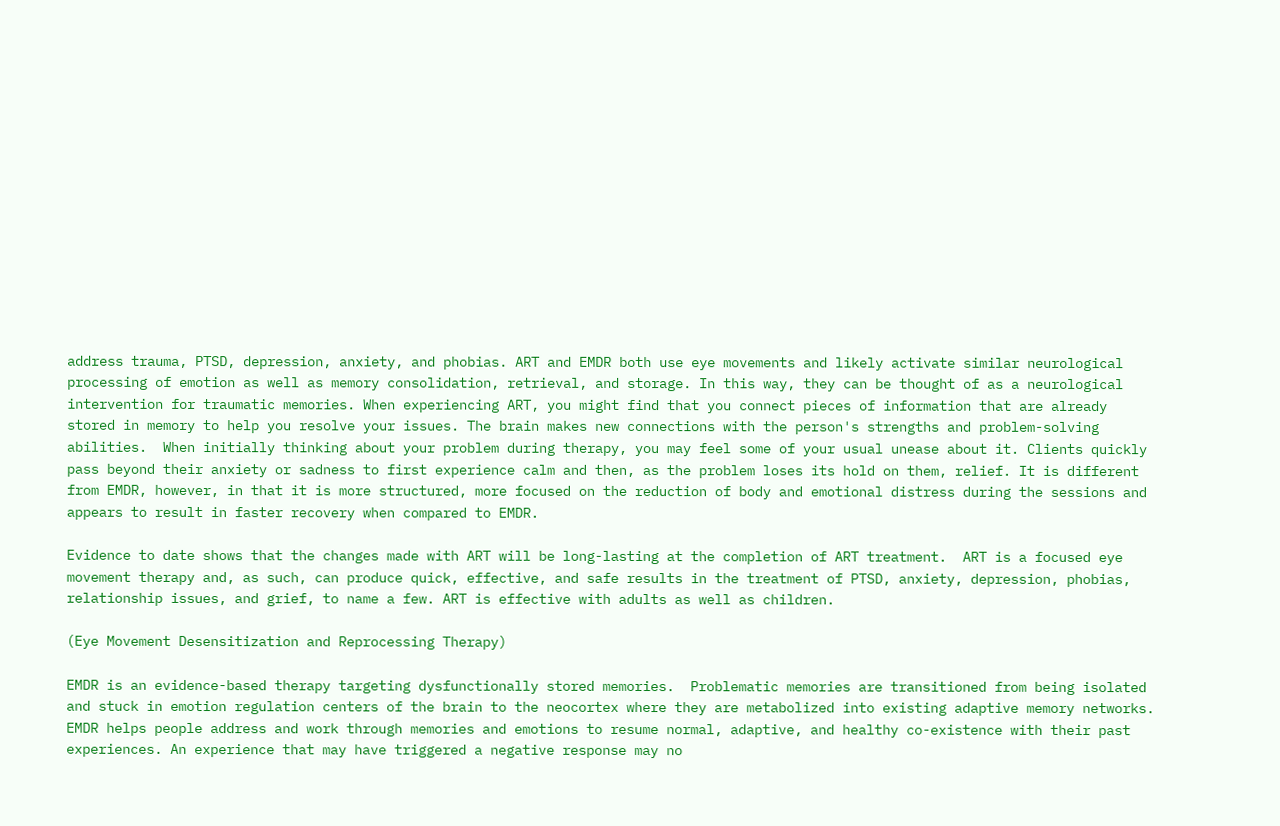address trauma, PTSD, depression, anxiety, and phobias. ART and EMDR both use eye movements and likely activate similar neurological processing of emotion as well as memory consolidation, retrieval, and storage. In this way, they can be thought of as a neurological intervention for traumatic memories. When experiencing ART, you might find that you connect pieces of information that are already stored in memory to help you resolve your issues. The brain makes new connections with the person's strengths and problem-solving abilities.  When initially thinking about your problem during therapy, you may feel some of your usual unease about it. Clients quickly pass beyond their anxiety or sadness to first experience calm and then, as the problem loses its hold on them, relief. It is different from EMDR, however, in that it is more structured, more focused on the reduction of body and emotional distress during the sessions and appears to result in faster recovery when compared to EMDR.

Evidence to date shows that the changes made with ART will be long-lasting at the completion of ART treatment.  ART is a focused eye movement therapy and, as such, can produce quick, effective, and safe results in the treatment of PTSD, anxiety, depression, phobias, relationship issues, and grief, to name a few. ART is effective with adults as well as children.

(Eye Movement Desensitization and Reprocessing Therapy)

EMDR is an evidence-based therapy targeting dysfunctionally stored memories.  Problematic memories are transitioned from being isolated and stuck in emotion regulation centers of the brain to the neocortex where they are metabolized into existing adaptive memory networks.  EMDR helps people address and work through memories and emotions to resume normal, adaptive, and healthy co-existence with their past experiences. An experience that may have triggered a negative response may no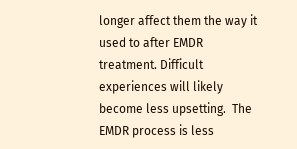longer affect them the way it used to after EMDR treatment. Difficult experiences will likely become less upsetting.  The EMDR process is less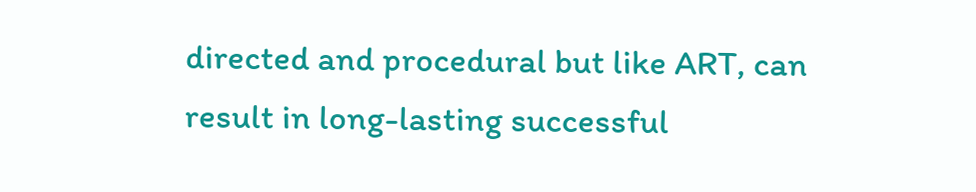directed and procedural but like ART, can result in long-lasting successful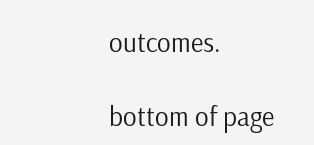outcomes.

bottom of page